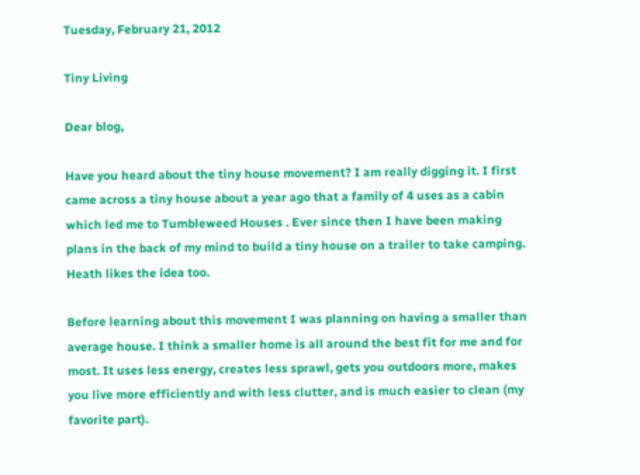Tuesday, February 21, 2012

Tiny Living

Dear blog,

Have you heard about the tiny house movement? I am really digging it. I first came across a tiny house about a year ago that a family of 4 uses as a cabin which led me to Tumbleweed Houses . Ever since then I have been making plans in the back of my mind to build a tiny house on a trailer to take camping. Heath likes the idea too.

Before learning about this movement I was planning on having a smaller than average house. I think a smaller home is all around the best fit for me and for most. It uses less energy, creates less sprawl, gets you outdoors more, makes you live more efficiently and with less clutter, and is much easier to clean (my favorite part).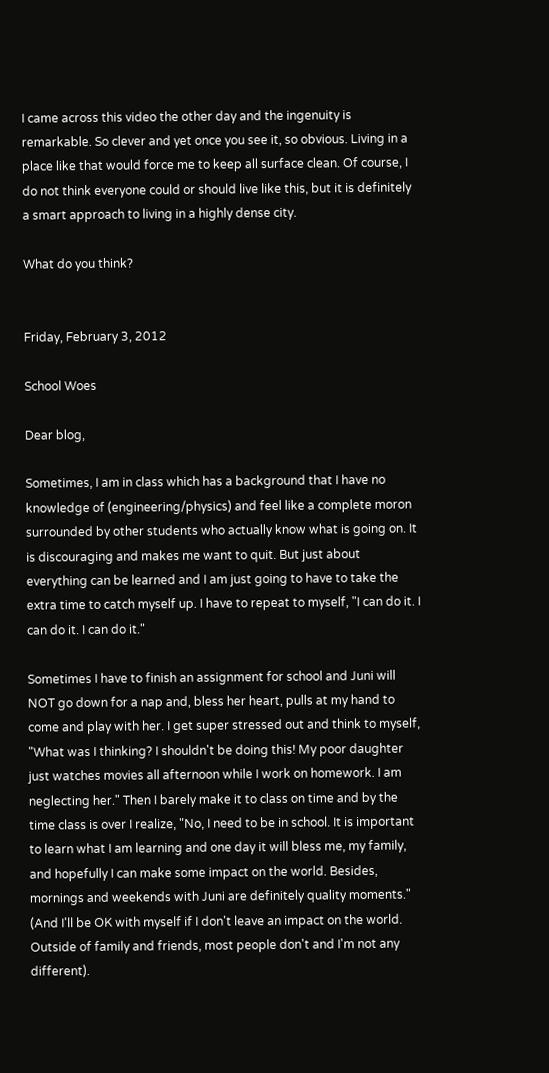I came across this video the other day and the ingenuity is remarkable. So clever and yet once you see it, so obvious. Living in a place like that would force me to keep all surface clean. Of course, I do not think everyone could or should live like this, but it is definitely a smart approach to living in a highly dense city.

What do you think?


Friday, February 3, 2012

School Woes

Dear blog,

Sometimes, I am in class which has a background that I have no knowledge of (engineering/physics) and feel like a complete moron surrounded by other students who actually know what is going on. It is discouraging and makes me want to quit. But just about everything can be learned and I am just going to have to take the extra time to catch myself up. I have to repeat to myself, "I can do it. I can do it. I can do it."

Sometimes I have to finish an assignment for school and Juni will NOT go down for a nap and, bless her heart, pulls at my hand to come and play with her. I get super stressed out and think to myself, "What was I thinking? I shouldn't be doing this! My poor daughter just watches movies all afternoon while I work on homework. I am neglecting her." Then I barely make it to class on time and by the time class is over I realize, "No, I need to be in school. It is important to learn what I am learning and one day it will bless me, my family, and hopefully I can make some impact on the world. Besides, mornings and weekends with Juni are definitely quality moments." (And I'll be OK with myself if I don't leave an impact on the world. Outside of family and friends, most people don't and I'm not any different).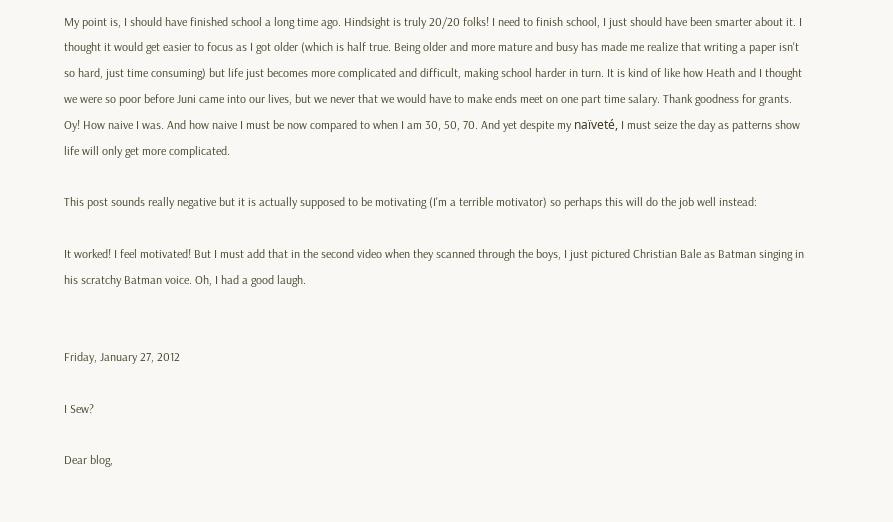My point is, I should have finished school a long time ago. Hindsight is truly 20/20 folks! I need to finish school, I just should have been smarter about it. I thought it would get easier to focus as I got older (which is half true. Being older and more mature and busy has made me realize that writing a paper isn't so hard, just time consuming) but life just becomes more complicated and difficult, making school harder in turn. It is kind of like how Heath and I thought we were so poor before Juni came into our lives, but we never that we would have to make ends meet on one part time salary. Thank goodness for grants. Oy! How naive I was. And how naive I must be now compared to when I am 30, 50, 70. And yet despite my naïveté, I must seize the day as patterns show life will only get more complicated.

This post sounds really negative but it is actually supposed to be motivating (I'm a terrible motivator) so perhaps this will do the job well instead:

It worked! I feel motivated! But I must add that in the second video when they scanned through the boys, I just pictured Christian Bale as Batman singing in his scratchy Batman voice. Oh, I had a good laugh.


Friday, January 27, 2012

I Sew?

Dear blog,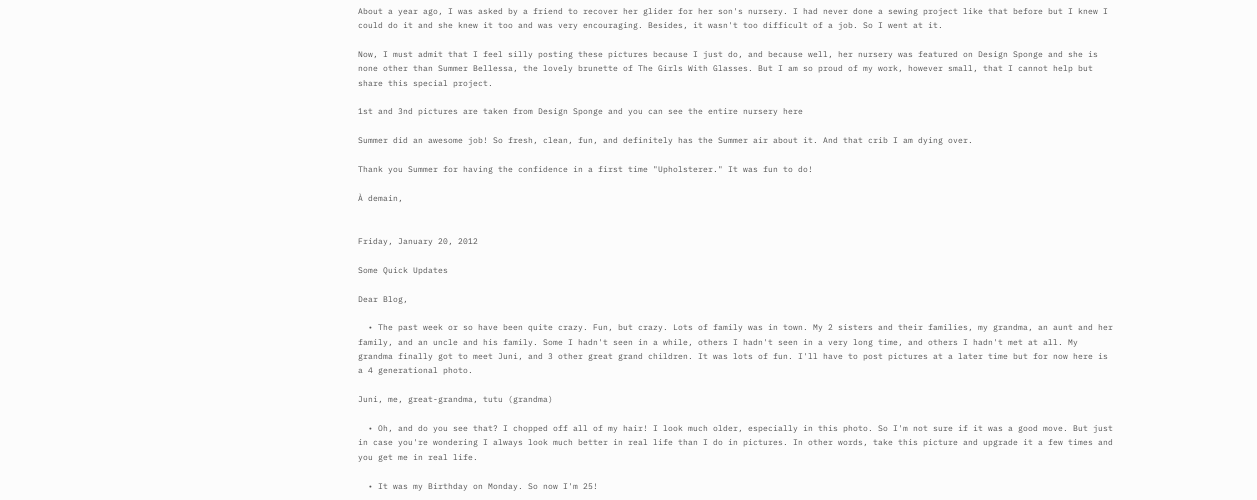About a year ago, I was asked by a friend to recover her glider for her son's nursery. I had never done a sewing project like that before but I knew I could do it and she knew it too and was very encouraging. Besides, it wasn't too difficult of a job. So I went at it.

Now, I must admit that I feel silly posting these pictures because I just do, and because well, her nursery was featured on Design Sponge and she is none other than Summer Bellessa, the lovely brunette of The Girls With Glasses. But I am so proud of my work, however small, that I cannot help but share this special project.

1st and 3nd pictures are taken from Design Sponge and you can see the entire nursery here

Summer did an awesome job! So fresh, clean, fun, and definitely has the Summer air about it. And that crib I am dying over.

Thank you Summer for having the confidence in a first time "Upholsterer." It was fun to do!

À demain,


Friday, January 20, 2012

Some Quick Updates

Dear Blog,

  • The past week or so have been quite crazy. Fun, but crazy. Lots of family was in town. My 2 sisters and their families, my grandma, an aunt and her family, and an uncle and his family. Some I hadn't seen in a while, others I hadn't seen in a very long time, and others I hadn't met at all. My grandma finally got to meet Juni, and 3 other great grand children. It was lots of fun. I'll have to post pictures at a later time but for now here is a 4 generational photo.

Juni, me, great-grandma, tutu (grandma)

  • Oh, and do you see that? I chopped off all of my hair! I look much older, especially in this photo. So I'm not sure if it was a good move. But just in case you're wondering I always look much better in real life than I do in pictures. In other words, take this picture and upgrade it a few times and you get me in real life.

  • It was my Birthday on Monday. So now I'm 25!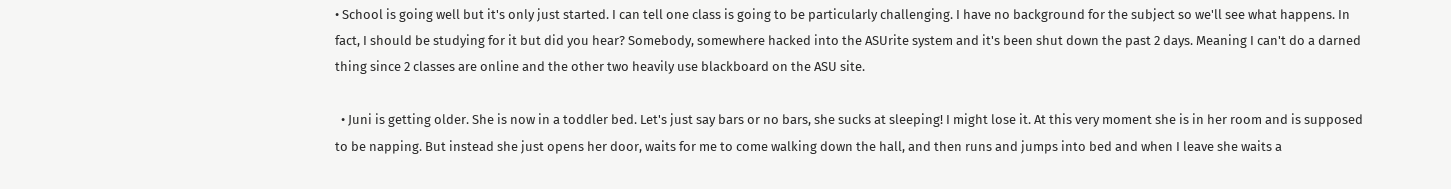• School is going well but it's only just started. I can tell one class is going to be particularly challenging. I have no background for the subject so we'll see what happens. In fact, I should be studying for it but did you hear? Somebody, somewhere hacked into the ASUrite system and it's been shut down the past 2 days. Meaning I can't do a darned thing since 2 classes are online and the other two heavily use blackboard on the ASU site.

  • Juni is getting older. She is now in a toddler bed. Let's just say bars or no bars, she sucks at sleeping! I might lose it. At this very moment she is in her room and is supposed to be napping. But instead she just opens her door, waits for me to come walking down the hall, and then runs and jumps into bed and when I leave she waits a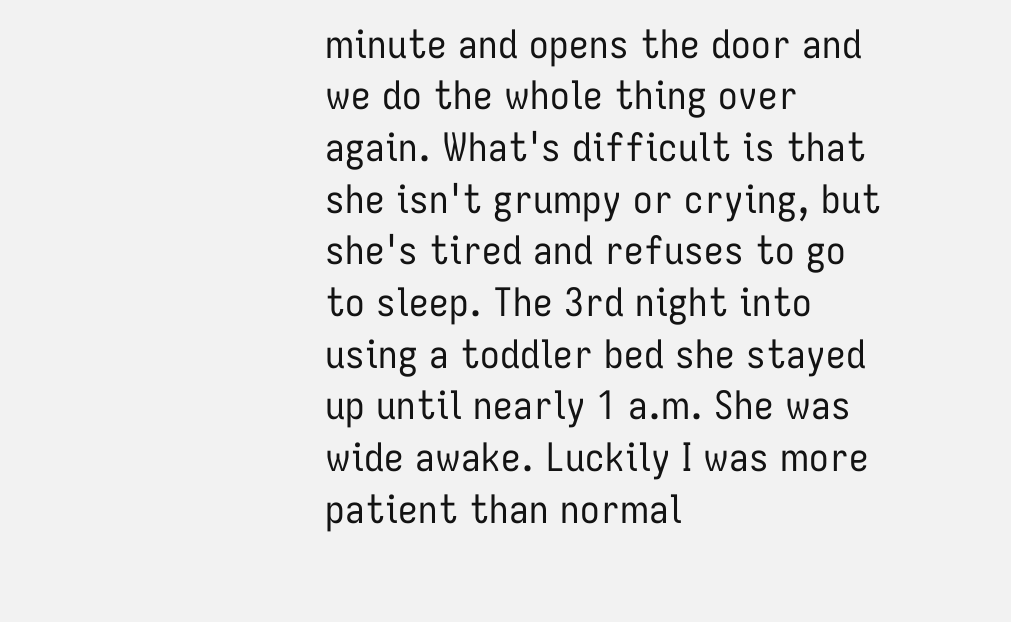minute and opens the door and we do the whole thing over again. What's difficult is that she isn't grumpy or crying, but she's tired and refuses to go to sleep. The 3rd night into using a toddler bed she stayed up until nearly 1 a.m. She was wide awake. Luckily I was more patient than normal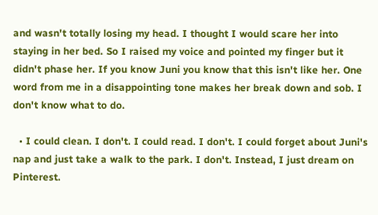and wasn't totally losing my head. I thought I would scare her into staying in her bed. So I raised my voice and pointed my finger but it didn't phase her. If you know Juni you know that this isn't like her. One word from me in a disappointing tone makes her break down and sob. I don't know what to do.

  • I could clean. I don't. I could read. I don't. I could forget about Juni's nap and just take a walk to the park. I don't. Instead, I just dream on Pinterest.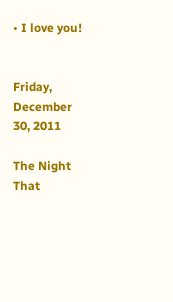• I love you!


Friday, December 30, 2011

The Night That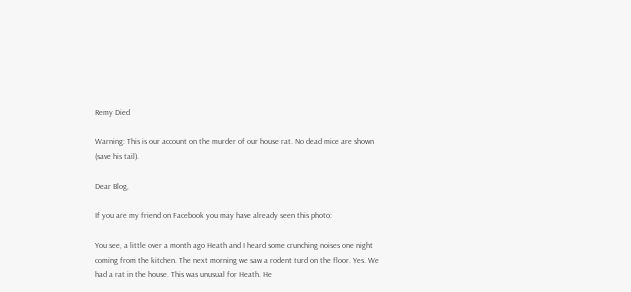Remy Died

Warning: This is our account on the murder of our house rat. No dead mice are shown (save his tail).

Dear Blog,

If you are my friend on Facebook you may have already seen this photo:

You see, a little over a month ago Heath and I heard some crunching noises one night coming from the kitchen. The next morning we saw a rodent turd on the floor. Yes. We had a rat in the house. This was unusual for Heath. He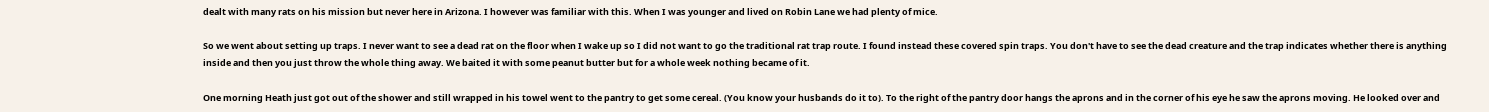dealt with many rats on his mission but never here in Arizona. I however was familiar with this. When I was younger and lived on Robin Lane we had plenty of mice.

So we went about setting up traps. I never want to see a dead rat on the floor when I wake up so I did not want to go the traditional rat trap route. I found instead these covered spin traps. You don't have to see the dead creature and the trap indicates whether there is anything inside and then you just throw the whole thing away. We baited it with some peanut butter but for a whole week nothing became of it.

One morning Heath just got out of the shower and still wrapped in his towel went to the pantry to get some cereal. (You know your husbands do it to). To the right of the pantry door hangs the aprons and in the corner of his eye he saw the aprons moving. He looked over and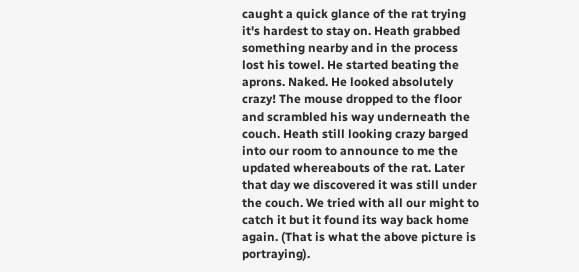caught a quick glance of the rat trying it's hardest to stay on. Heath grabbed something nearby and in the process lost his towel. He started beating the aprons. Naked. He looked absolutely crazy! The mouse dropped to the floor and scrambled his way underneath the couch. Heath still looking crazy barged into our room to announce to me the updated whereabouts of the rat. Later that day we discovered it was still under the couch. We tried with all our might to catch it but it found its way back home again. (That is what the above picture is portraying).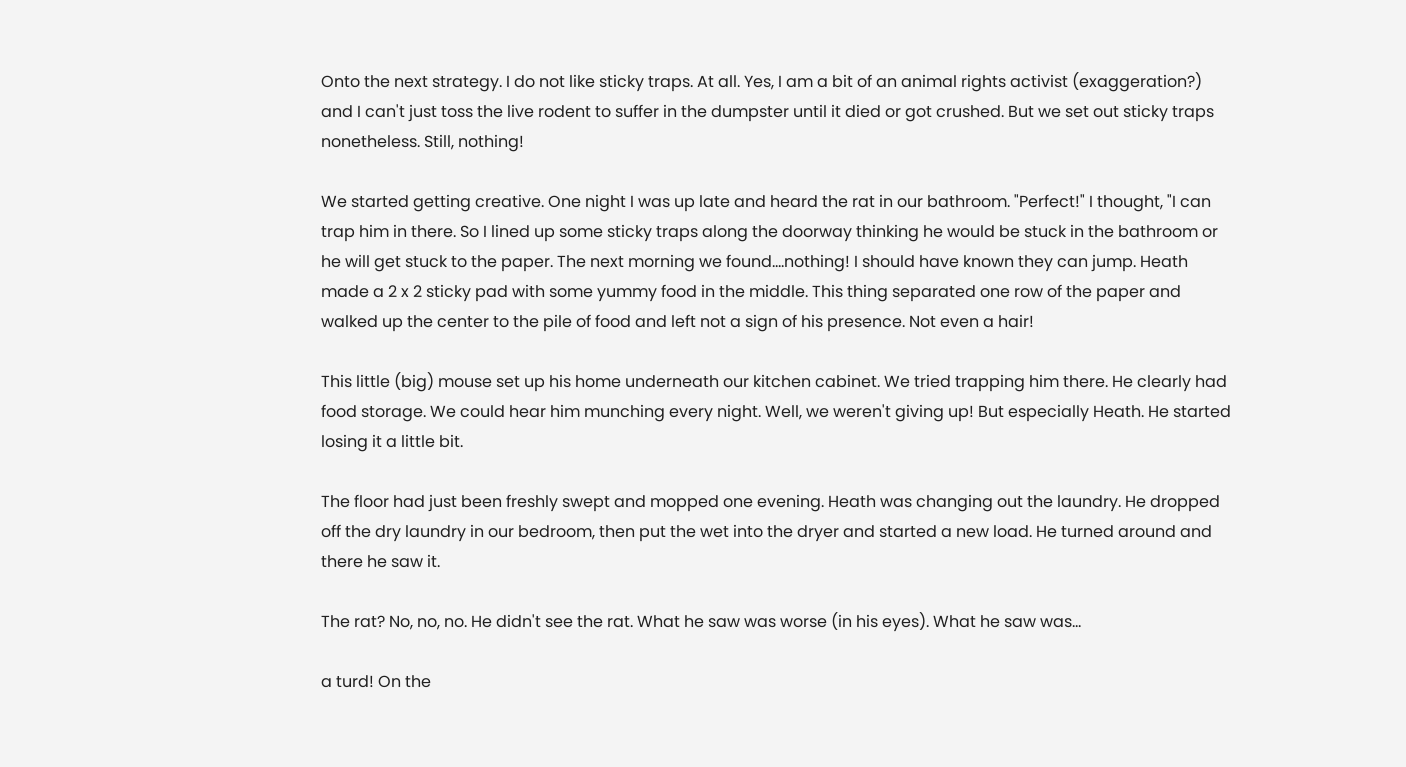Onto the next strategy. I do not like sticky traps. At all. Yes, I am a bit of an animal rights activist (exaggeration?) and I can't just toss the live rodent to suffer in the dumpster until it died or got crushed. But we set out sticky traps nonetheless. Still, nothing!

We started getting creative. One night I was up late and heard the rat in our bathroom. "Perfect!" I thought, "I can trap him in there. So I lined up some sticky traps along the doorway thinking he would be stuck in the bathroom or he will get stuck to the paper. The next morning we found....nothing! I should have known they can jump. Heath made a 2 x 2 sticky pad with some yummy food in the middle. This thing separated one row of the paper and walked up the center to the pile of food and left not a sign of his presence. Not even a hair!

This little (big) mouse set up his home underneath our kitchen cabinet. We tried trapping him there. He clearly had food storage. We could hear him munching every night. Well, we weren't giving up! But especially Heath. He started losing it a little bit.

The floor had just been freshly swept and mopped one evening. Heath was changing out the laundry. He dropped off the dry laundry in our bedroom, then put the wet into the dryer and started a new load. He turned around and there he saw it.

The rat? No, no, no. He didn't see the rat. What he saw was worse (in his eyes). What he saw was...

a turd! On the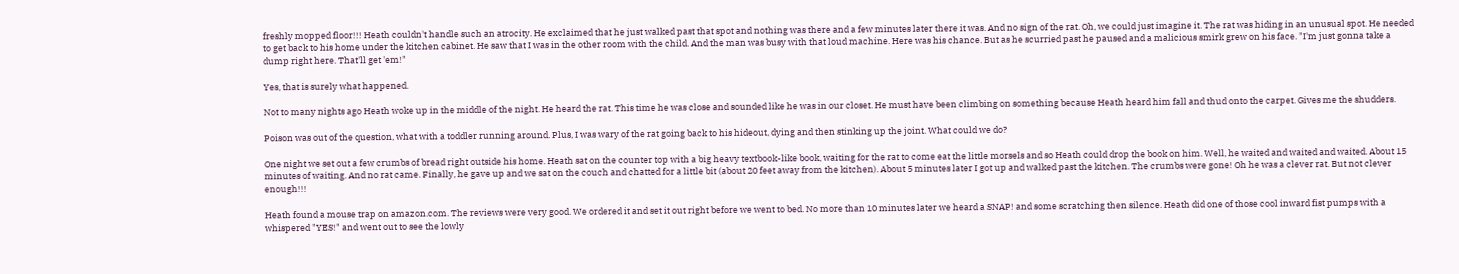freshly mopped floor!!! Heath couldn't handle such an atrocity. He exclaimed that he just walked past that spot and nothing was there and a few minutes later there it was. And no sign of the rat. Oh, we could just imagine it. The rat was hiding in an unusual spot. He needed to get back to his home under the kitchen cabinet. He saw that I was in the other room with the child. And the man was busy with that loud machine. Here was his chance. But as he scurried past he paused and a malicious smirk grew on his face. "I'm just gonna take a dump right here. That'll get 'em!"

Yes, that is surely what happened.

Not to many nights ago Heath woke up in the middle of the night. He heard the rat. This time he was close and sounded like he was in our closet. He must have been climbing on something because Heath heard him fall and thud onto the carpet. Gives me the shudders.

Poison was out of the question, what with a toddler running around. Plus, I was wary of the rat going back to his hideout, dying and then stinking up the joint. What could we do?

One night we set out a few crumbs of bread right outside his home. Heath sat on the counter top with a big heavy textbook-like book, waiting for the rat to come eat the little morsels and so Heath could drop the book on him. Well, he waited and waited and waited. About 15 minutes of waiting. And no rat came. Finally, he gave up and we sat on the couch and chatted for a little bit (about 20 feet away from the kitchen). About 5 minutes later I got up and walked past the kitchen. The crumbs were gone! Oh he was a clever rat. But not clever enough!!!

Heath found a mouse trap on amazon.com. The reviews were very good. We ordered it and set it out right before we went to bed. No more than 10 minutes later we heard a SNAP! and some scratching then silence. Heath did one of those cool inward fist pumps with a whispered "YES!" and went out to see the lowly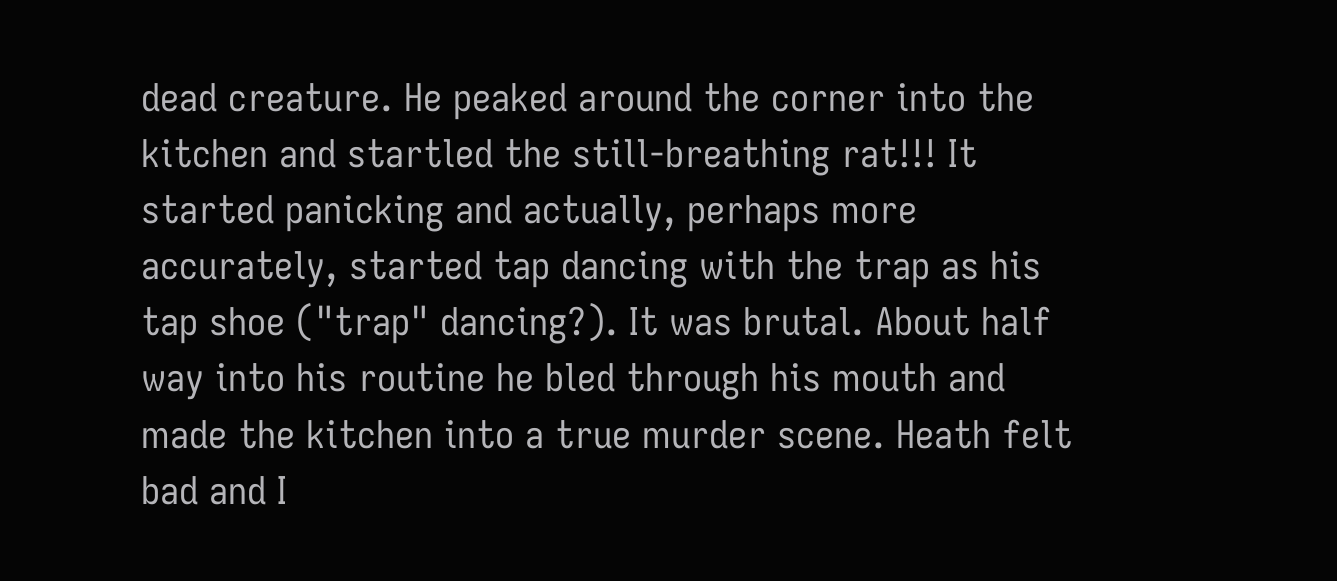dead creature. He peaked around the corner into the kitchen and startled the still-breathing rat!!! It started panicking and actually, perhaps more accurately, started tap dancing with the trap as his tap shoe ("trap" dancing?). It was brutal. About half way into his routine he bled through his mouth and made the kitchen into a true murder scene. Heath felt bad and I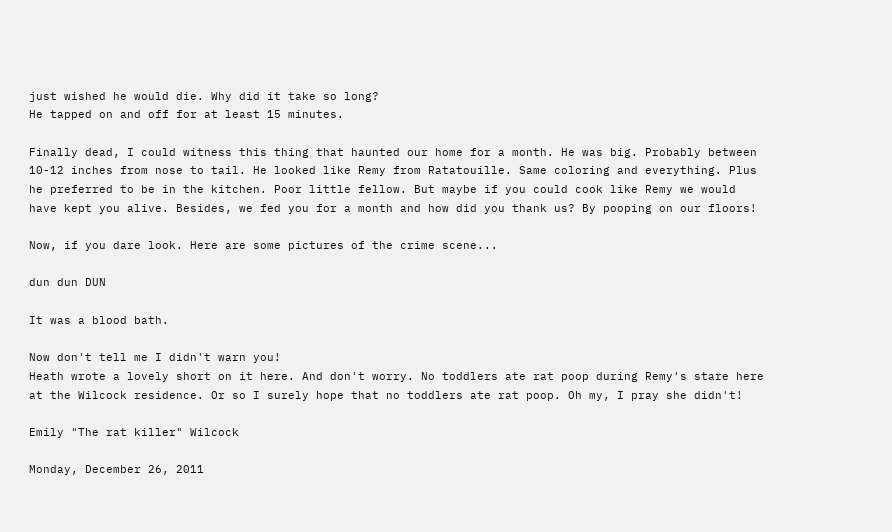just wished he would die. Why did it take so long?
He tapped on and off for at least 15 minutes.

Finally dead, I could witness this thing that haunted our home for a month. He was big. Probably between 10-12 inches from nose to tail. He looked like Remy from Ratatouille. Same coloring and everything. Plus he preferred to be in the kitchen. Poor little fellow. But maybe if you could cook like Remy we would have kept you alive. Besides, we fed you for a month and how did you thank us? By pooping on our floors!

Now, if you dare look. Here are some pictures of the crime scene...

dun dun DUN

It was a blood bath.

Now don't tell me I didn't warn you!
Heath wrote a lovely short on it here. And don't worry. No toddlers ate rat poop during Remy's stare here at the Wilcock residence. Or so I surely hope that no toddlers ate rat poop. Oh my, I pray she didn't!

Emily "The rat killer" Wilcock

Monday, December 26, 2011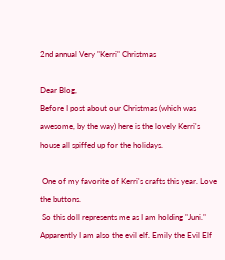2nd annual Very "Kerri" Christmas

Dear Blog,
Before I post about our Christmas (which was awesome, by the way) here is the lovely Kerri's house all spiffed up for the holidays.

 One of my favorite of Kerri's crafts this year. Love the buttons.
 So this doll represents me as I am holding "Juni." Apparently I am also the evil elf. Emily the Evil Elf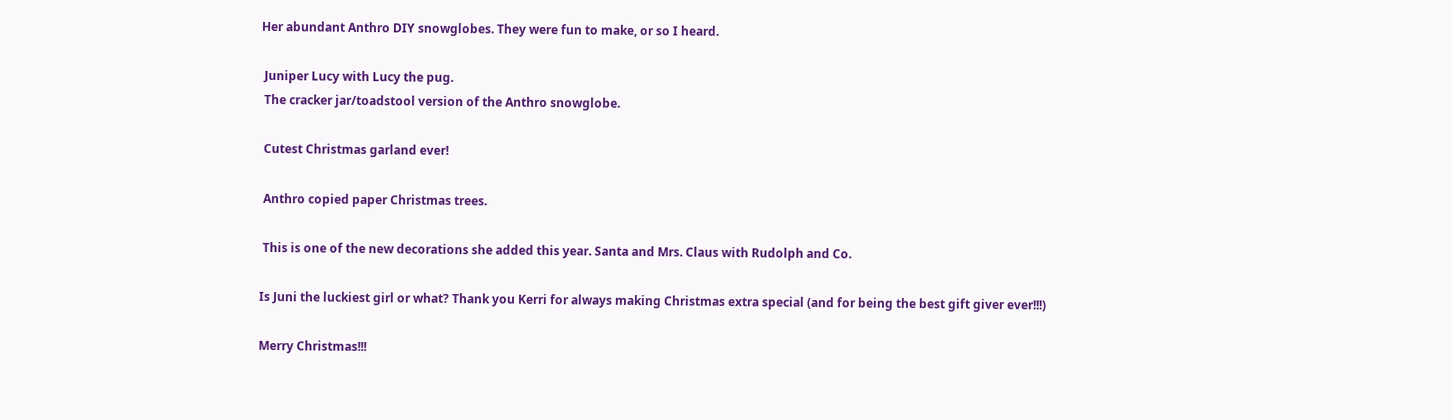Her abundant Anthro DIY snowglobes. They were fun to make, or so I heard.

 Juniper Lucy with Lucy the pug.
 The cracker jar/toadstool version of the Anthro snowglobe.

 Cutest Christmas garland ever!

 Anthro copied paper Christmas trees.

 This is one of the new decorations she added this year. Santa and Mrs. Claus with Rudolph and Co.

Is Juni the luckiest girl or what? Thank you Kerri for always making Christmas extra special (and for being the best gift giver ever!!!)

Merry Christmas!!!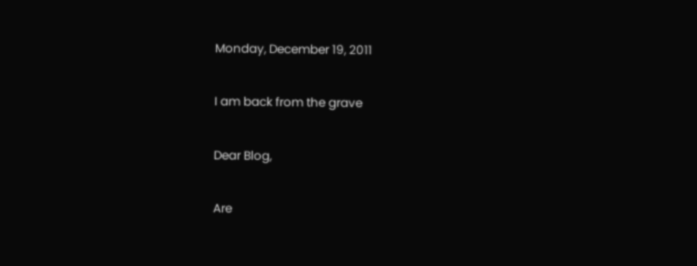Monday, December 19, 2011

I am back from the grave

Dear Blog,

Are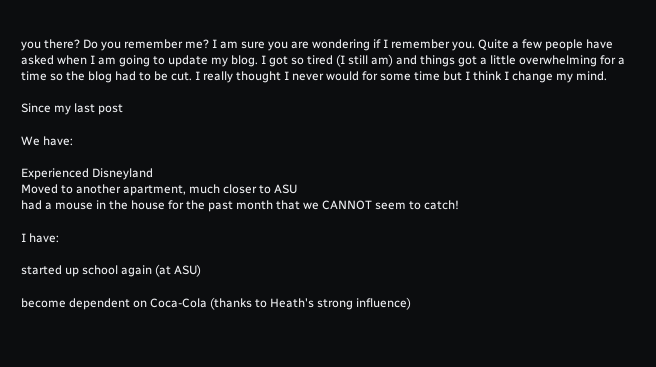you there? Do you remember me? I am sure you are wondering if I remember you. Quite a few people have asked when I am going to update my blog. I got so tired (I still am) and things got a little overwhelming for a time so the blog had to be cut. I really thought I never would for some time but I think I change my mind.

Since my last post

We have:

Experienced Disneyland
Moved to another apartment, much closer to ASU
had a mouse in the house for the past month that we CANNOT seem to catch!

I have:

started up school again (at ASU)

become dependent on Coca-Cola (thanks to Heath's strong influence)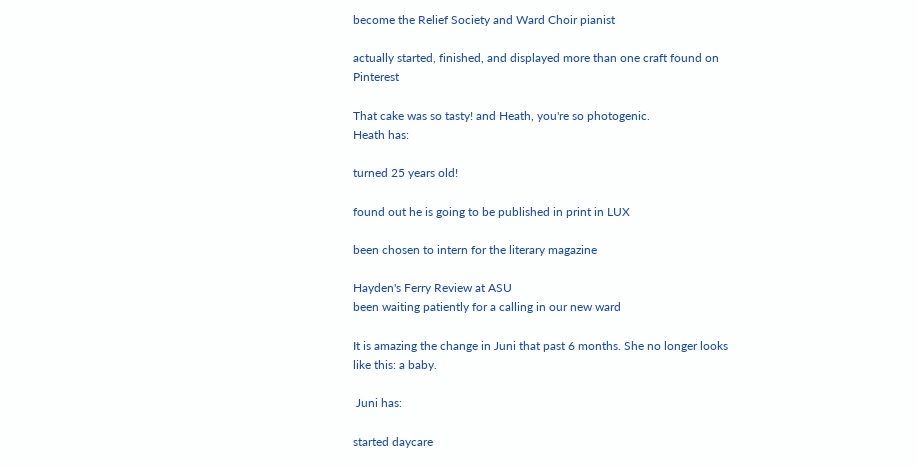become the Relief Society and Ward Choir pianist

actually started, finished, and displayed more than one craft found on Pinterest

That cake was so tasty! and Heath, you're so photogenic.
Heath has:

turned 25 years old!

found out he is going to be published in print in LUX

been chosen to intern for the literary magazine

Hayden's Ferry Review at ASU
been waiting patiently for a calling in our new ward

It is amazing the change in Juni that past 6 months. She no longer looks like this: a baby.

 Juni has:

started daycare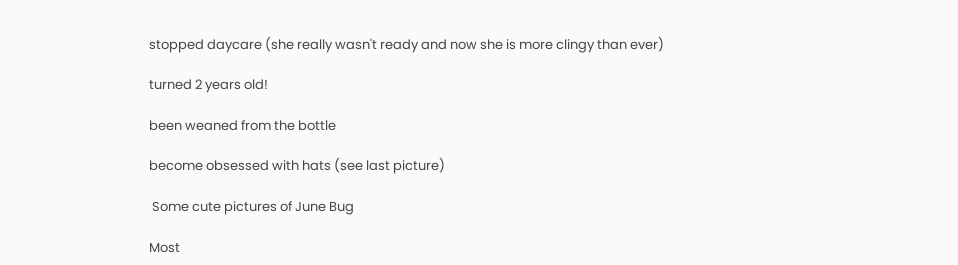stopped daycare (she really wasn't ready and now she is more clingy than ever)

turned 2 years old!

been weaned from the bottle

become obsessed with hats (see last picture)

 Some cute pictures of June Bug

Most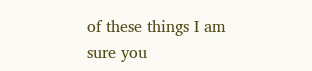of these things I am sure you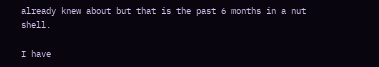already knew about but that is the past 6 months in a nut shell.

I have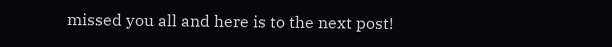missed you all and here is to the next post!